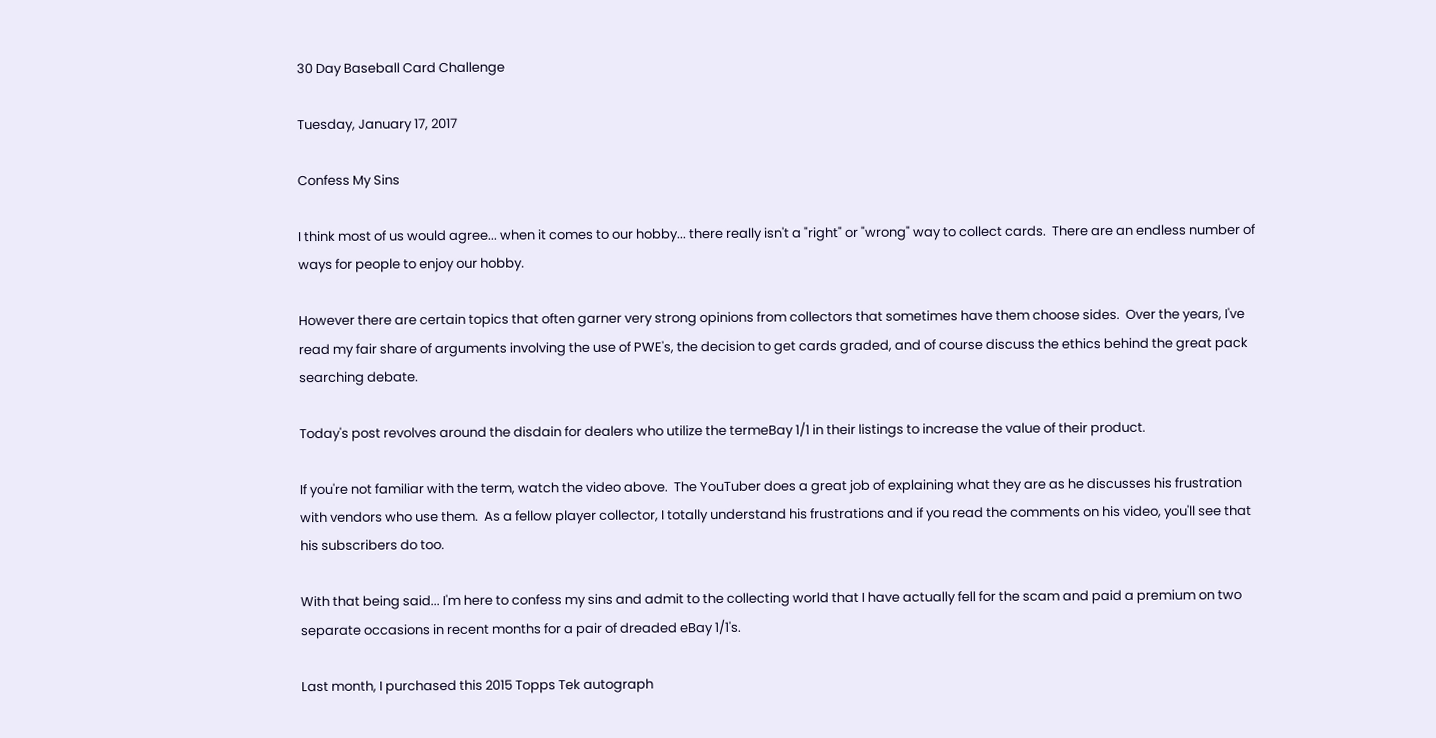30 Day Baseball Card Challenge

Tuesday, January 17, 2017

Confess My Sins

I think most of us would agree... when it comes to our hobby... there really isn't a "right" or "wrong" way to collect cards.  There are an endless number of ways for people to enjoy our hobby.

However there are certain topics that often garner very strong opinions from collectors that sometimes have them choose sides.  Over the years, I've read my fair share of arguments involving the use of PWE's, the decision to get cards graded, and of course discuss the ethics behind the great pack searching debate.

Today's post revolves around the disdain for dealers who utilize the termeBay 1/1 in their listings to increase the value of their product.

If you're not familiar with the term, watch the video above.  The YouTuber does a great job of explaining what they are as he discusses his frustration with vendors who use them.  As a fellow player collector, I totally understand his frustrations and if you read the comments on his video, you'll see that his subscribers do too.

With that being said... I'm here to confess my sins and admit to the collecting world that I have actually fell for the scam and paid a premium on two separate occasions in recent months for a pair of dreaded eBay 1/1's.

Last month, I purchased this 2015 Topps Tek autograph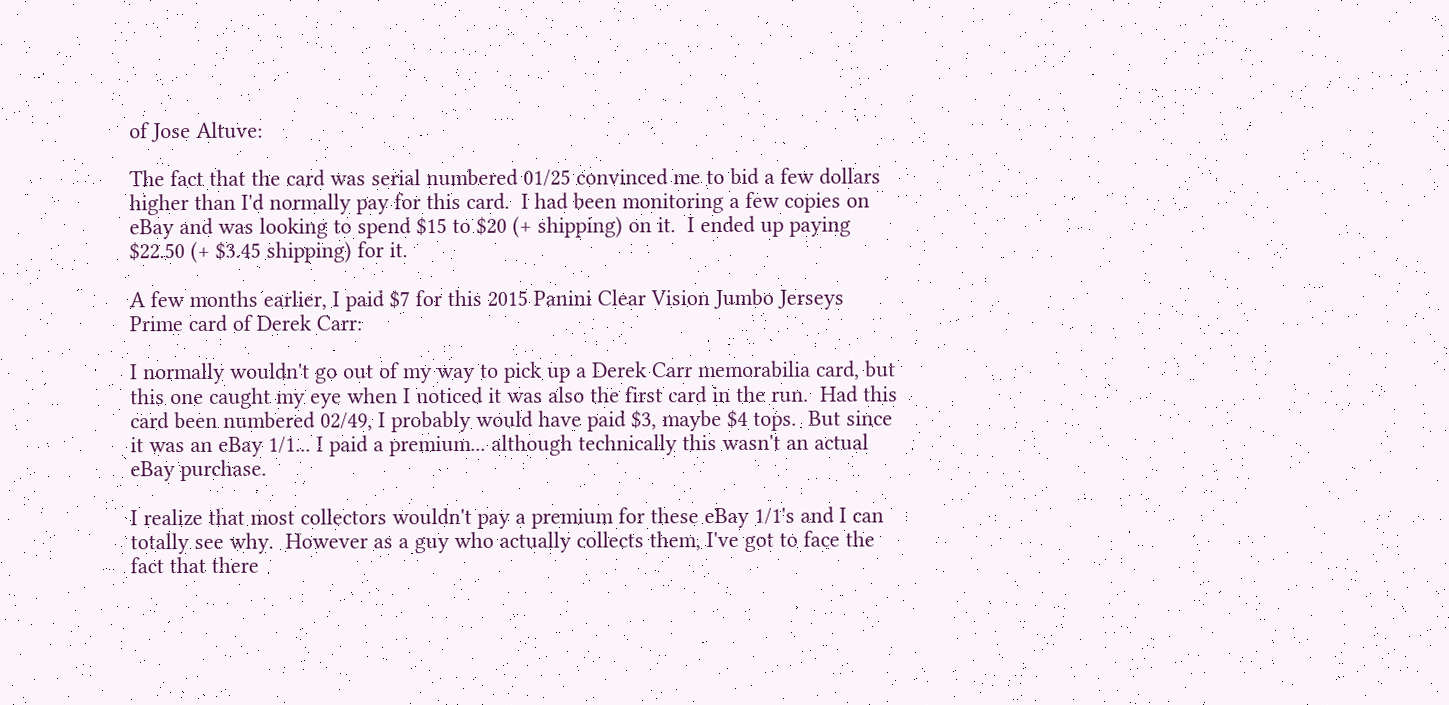of Jose Altuve:

The fact that the card was serial numbered 01/25 convinced me to bid a few dollars higher than I'd normally pay for this card.  I had been monitoring a few copies on eBay and was looking to spend $15 to $20 (+ shipping) on it.  I ended up paying $22.50 (+ $3.45 shipping) for it.

A few months earlier, I paid $7 for this 2015 Panini Clear Vision Jumbo Jerseys Prime card of Derek Carr:

I normally wouldn't go out of my way to pick up a Derek Carr memorabilia card, but this one caught my eye when I noticed it was also the first card in the run.  Had this card been numbered 02/49, I probably would have paid $3, maybe $4 tops.  But since it was an eBay 1/1... I paid a premium... although technically this wasn't an actual eBay purchase.

I realize that most collectors wouldn't pay a premium for these eBay 1/1's and I can totally see why.  However as a guy who actually collects them, I've got to face the fact that there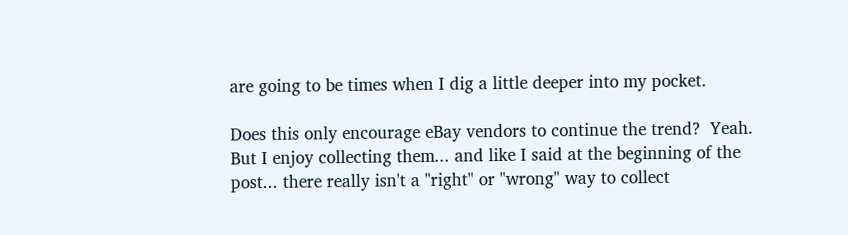are going to be times when I dig a little deeper into my pocket.

Does this only encourage eBay vendors to continue the trend?  Yeah.  But I enjoy collecting them... and like I said at the beginning of the post... there really isn't a "right" or "wrong" way to collect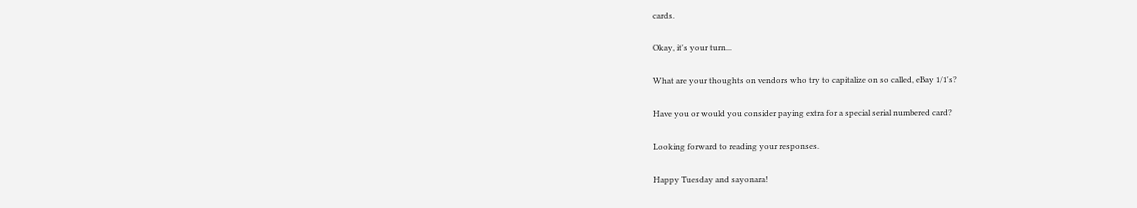cards.

Okay, it's your turn...

What are your thoughts on vendors who try to capitalize on so called, eBay 1/1's?

Have you or would you consider paying extra for a special serial numbered card?

Looking forward to reading your responses.

Happy Tuesday and sayonara!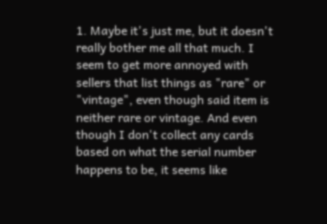1. Maybe it's just me, but it doesn't really bother me all that much. I seem to get more annoyed with sellers that list things as "rare" or "vintage", even though said item is neither rare or vintage. And even though I don't collect any cards based on what the serial number happens to be, it seems like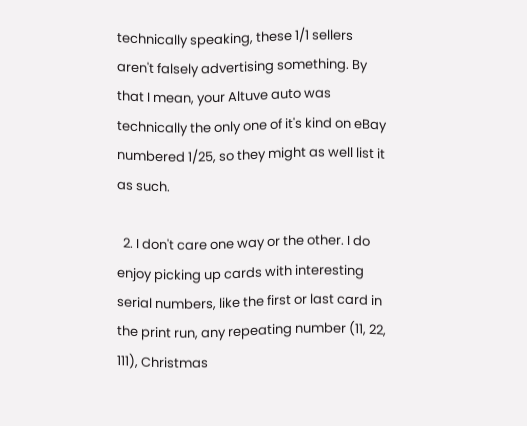technically speaking, these 1/1 sellers aren't falsely advertising something. By that I mean, your Altuve auto was technically the only one of it's kind on eBay numbered 1/25, so they might as well list it as such.

  2. I don't care one way or the other. I do enjoy picking up cards with interesting serial numbers, like the first or last card in the print run, any repeating number (11, 22, 111), Christmas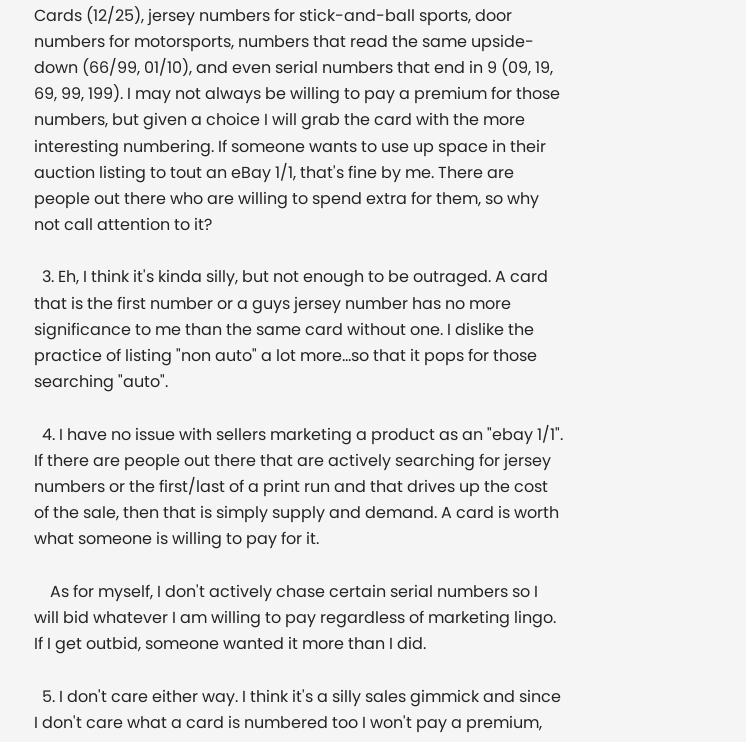Cards (12/25), jersey numbers for stick-and-ball sports, door numbers for motorsports, numbers that read the same upside-down (66/99, 01/10), and even serial numbers that end in 9 (09, 19, 69, 99, 199). I may not always be willing to pay a premium for those numbers, but given a choice I will grab the card with the more interesting numbering. If someone wants to use up space in their auction listing to tout an eBay 1/1, that's fine by me. There are people out there who are willing to spend extra for them, so why not call attention to it?

  3. Eh, I think it's kinda silly, but not enough to be outraged. A card that is the first number or a guys jersey number has no more significance to me than the same card without one. I dislike the practice of listing "non auto" a lot more...so that it pops for those searching "auto".

  4. I have no issue with sellers marketing a product as an "ebay 1/1". If there are people out there that are actively searching for jersey numbers or the first/last of a print run and that drives up the cost of the sale, then that is simply supply and demand. A card is worth what someone is willing to pay for it.

    As for myself, I don't actively chase certain serial numbers so I will bid whatever I am willing to pay regardless of marketing lingo. If I get outbid, someone wanted it more than I did.

  5. I don't care either way. I think it's a silly sales gimmick and since I don't care what a card is numbered too I won't pay a premium,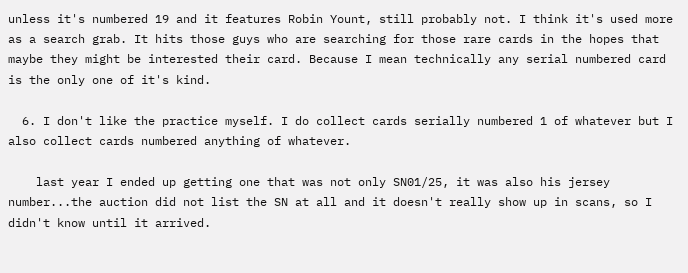unless it's numbered 19 and it features Robin Yount, still probably not. I think it's used more as a search grab. It hits those guys who are searching for those rare cards in the hopes that maybe they might be interested their card. Because I mean technically any serial numbered card is the only one of it's kind.

  6. I don't like the practice myself. I do collect cards serially numbered 1 of whatever but I also collect cards numbered anything of whatever.

    last year I ended up getting one that was not only SN01/25, it was also his jersey number...the auction did not list the SN at all and it doesn't really show up in scans, so I didn't know until it arrived.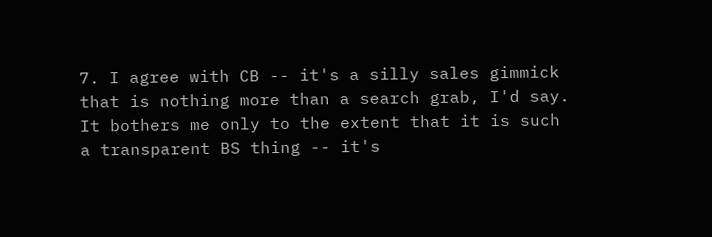7. I agree with CB -- it's a silly sales gimmick that is nothing more than a search grab, I'd say. It bothers me only to the extent that it is such a transparent BS thing -- it's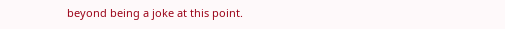beyond being a joke at this point.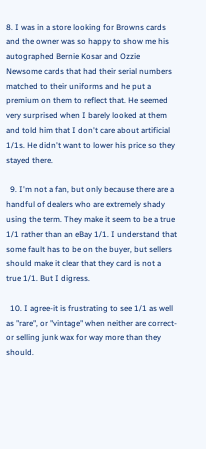8. I was in a store looking for Browns cards and the owner was so happy to show me his autographed Bernie Kosar and Ozzie Newsome cards that had their serial numbers matched to their uniforms and he put a premium on them to reflect that. He seemed very surprised when I barely looked at them and told him that I don't care about artificial 1/1s. He didn't want to lower his price so they stayed there.

  9. I'm not a fan, but only because there are a handful of dealers who are extremely shady using the term. They make it seem to be a true 1/1 rather than an eBay 1/1. I understand that some fault has to be on the buyer, but sellers should make it clear that they card is not a true 1/1. But I digress.

  10. I agree-it is frustrating to see 1/1 as well as "rare", or "vintage" when neither are correct-or selling junk wax for way more than they should.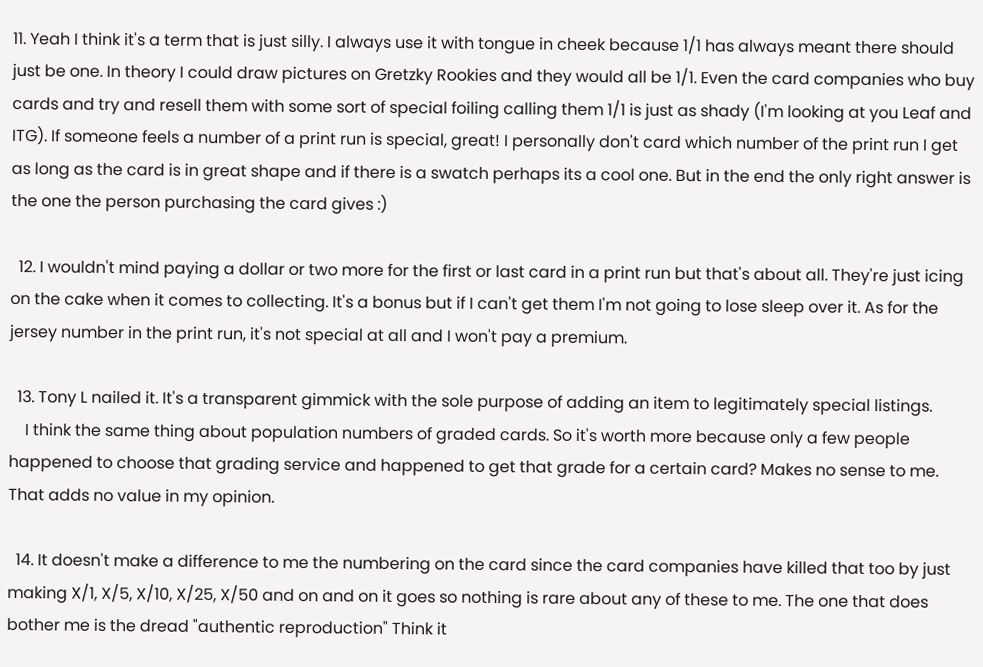11. Yeah I think it's a term that is just silly. I always use it with tongue in cheek because 1/1 has always meant there should just be one. In theory I could draw pictures on Gretzky Rookies and they would all be 1/1. Even the card companies who buy cards and try and resell them with some sort of special foiling calling them 1/1 is just as shady (I'm looking at you Leaf and ITG). If someone feels a number of a print run is special, great! I personally don't card which number of the print run I get as long as the card is in great shape and if there is a swatch perhaps its a cool one. But in the end the only right answer is the one the person purchasing the card gives :)

  12. I wouldn't mind paying a dollar or two more for the first or last card in a print run but that's about all. They're just icing on the cake when it comes to collecting. It's a bonus but if I can't get them I'm not going to lose sleep over it. As for the jersey number in the print run, it's not special at all and I won't pay a premium.

  13. Tony L nailed it. It's a transparent gimmick with the sole purpose of adding an item to legitimately special listings.
    I think the same thing about population numbers of graded cards. So it's worth more because only a few people happened to choose that grading service and happened to get that grade for a certain card? Makes no sense to me. That adds no value in my opinion.

  14. It doesn't make a difference to me the numbering on the card since the card companies have killed that too by just making X/1, X/5, X/10, X/25, X/50 and on and on it goes so nothing is rare about any of these to me. The one that does bother me is the dread "authentic reproduction" Think it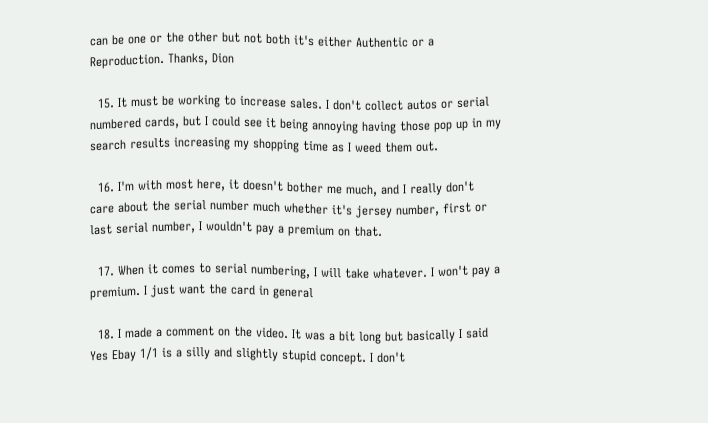can be one or the other but not both it's either Authentic or a Reproduction. Thanks, Dion

  15. It must be working to increase sales. I don't collect autos or serial numbered cards, but I could see it being annoying having those pop up in my search results increasing my shopping time as I weed them out.

  16. I'm with most here, it doesn't bother me much, and I really don't care about the serial number much whether it's jersey number, first or last serial number, I wouldn't pay a premium on that.

  17. When it comes to serial numbering, I will take whatever. I won't pay a premium. I just want the card in general

  18. I made a comment on the video. It was a bit long but basically I said Yes Ebay 1/1 is a silly and slightly stupid concept. I don't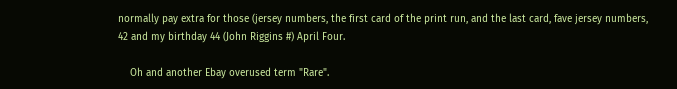normally pay extra for those (jersey numbers, the first card of the print run, and the last card, fave jersey numbers, 42 and my birthday 44 (John Riggins #) April Four.

    Oh and another Ebay overused term "Rare".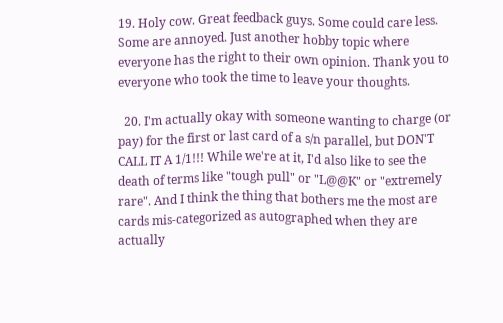19. Holy cow. Great feedback guys. Some could care less. Some are annoyed. Just another hobby topic where everyone has the right to their own opinion. Thank you to everyone who took the time to leave your thoughts.

  20. I'm actually okay with someone wanting to charge (or pay) for the first or last card of a s/n parallel, but DON'T CALL IT A 1/1!!! While we're at it, I'd also like to see the death of terms like "tough pull" or "L@@K" or "extremely rare". And I think the thing that bothers me the most are cards mis-categorized as autographed when they are actually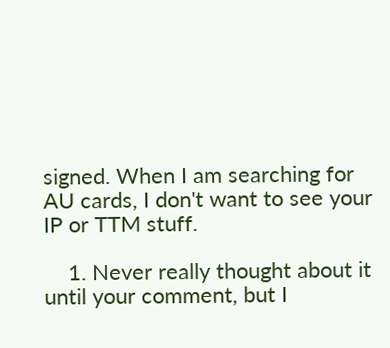signed. When I am searching for AU cards, I don't want to see your IP or TTM stuff.

    1. Never really thought about it until your comment, but I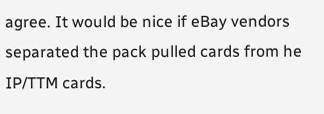agree. It would be nice if eBay vendors separated the pack pulled cards from he IP/TTM cards.